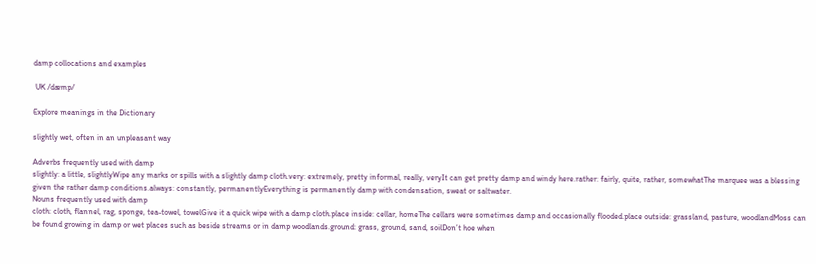damp collocations and examples

 UK /dæmp/

Explore meanings in the Dictionary

slightly wet, often in an unpleasant way

Adverbs frequently used with damp
slightly: a little, slightlyWipe any marks or spills with a slightly damp cloth.very: extremely, pretty informal, really, veryIt can get pretty damp and windy here.rather: fairly, quite, rather, somewhatThe marquee was a blessing given the rather damp conditions.always: constantly, permanentlyEverything is permanently damp with condensation, sweat or saltwater.
Nouns frequently used with damp
cloth: cloth, flannel, rag, sponge, tea-towel, towelGive it a quick wipe with a damp cloth.place inside: cellar, homeThe cellars were sometimes damp and occasionally flooded.place outside: grassland, pasture, woodlandMoss can be found growing in damp or wet places such as beside streams or in damp woodlands.ground: grass, ground, sand, soilDon’t hoe when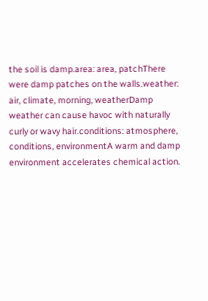the soil is damp.area: area, patchThere were damp patches on the walls.weather: air, climate, morning, weatherDamp weather can cause havoc with naturally curly or wavy hair.conditions: atmosphere, conditions, environmentA warm and damp environment accelerates chemical action.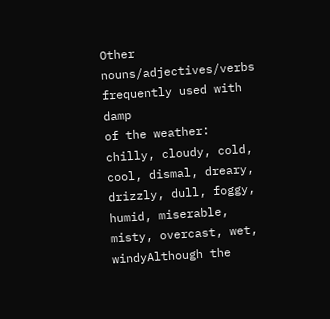Other nouns/adjectives/verbs frequently used with damp
of the weather: chilly, cloudy, cold, cool, dismal, dreary, drizzly, dull, foggy, humid, miserable, misty, overcast, wet, windyAlthough the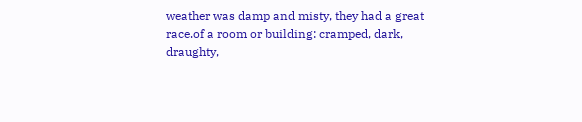weather was damp and misty, they had a great race.of a room or building: cramped, dark, draughty,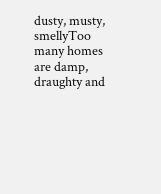dusty, musty, smellyToo many homes are damp, draughty and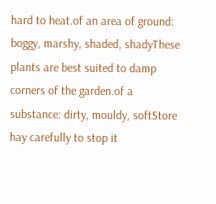hard to heat.of an area of ground: boggy, marshy, shaded, shadyThese plants are best suited to damp corners of the garden.of a substance: dirty, mouldy, softStore hay carefully to stop it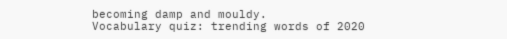becoming damp and mouldy.
Vocabulary quiz: trending words of 2020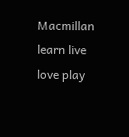Macmillan learn live love play